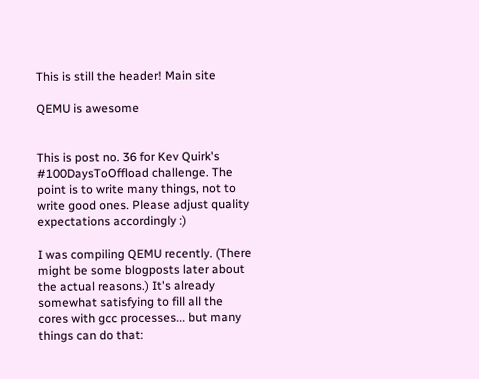This is still the header! Main site

QEMU is awesome


This is post no. 36 for Kev Quirk's #100DaysToOffload challenge. The point is to write many things, not to write good ones. Please adjust quality expectations accordingly :)

I was compiling QEMU recently. (There might be some blogposts later about the actual reasons.) It's already somewhat satisfying to fill all the cores with gcc processes... but many things can do that: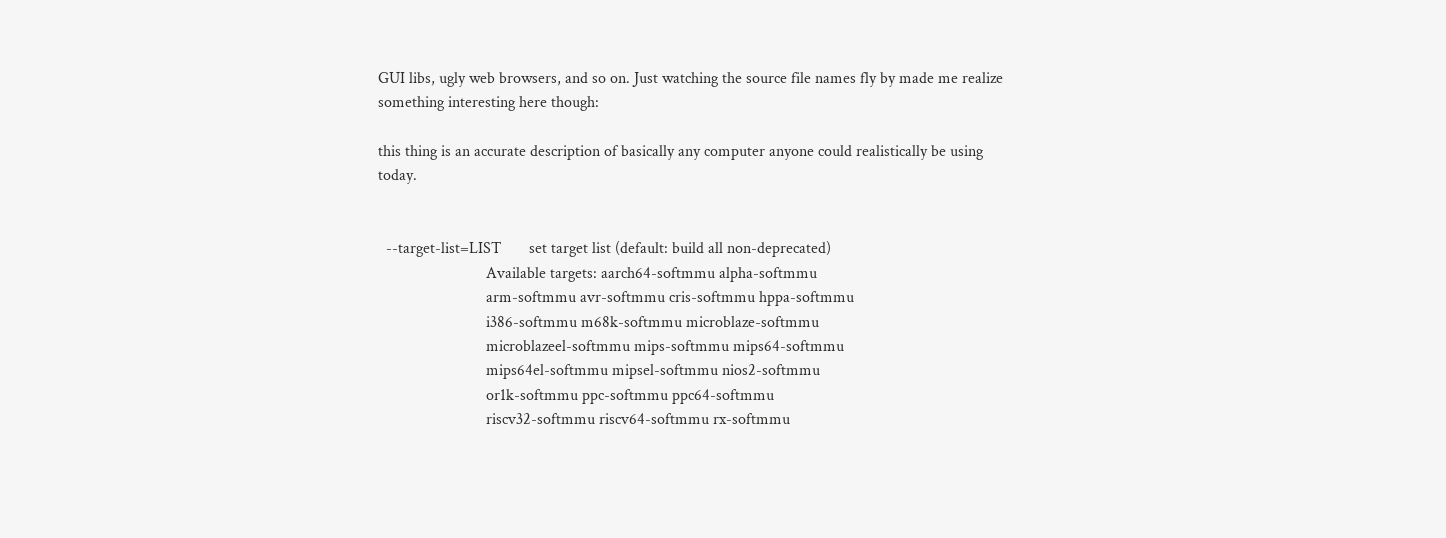GUI libs, ugly web browsers, and so on. Just watching the source file names fly by made me realize something interesting here though:

this thing is an accurate description of basically any computer anyone could realistically be using today.


  --target-list=LIST       set target list (default: build all non-deprecated)
                           Available targets: aarch64-softmmu alpha-softmmu
                           arm-softmmu avr-softmmu cris-softmmu hppa-softmmu
                           i386-softmmu m68k-softmmu microblaze-softmmu
                           microblazeel-softmmu mips-softmmu mips64-softmmu
                           mips64el-softmmu mipsel-softmmu nios2-softmmu
                           or1k-softmmu ppc-softmmu ppc64-softmmu
                           riscv32-softmmu riscv64-softmmu rx-softmmu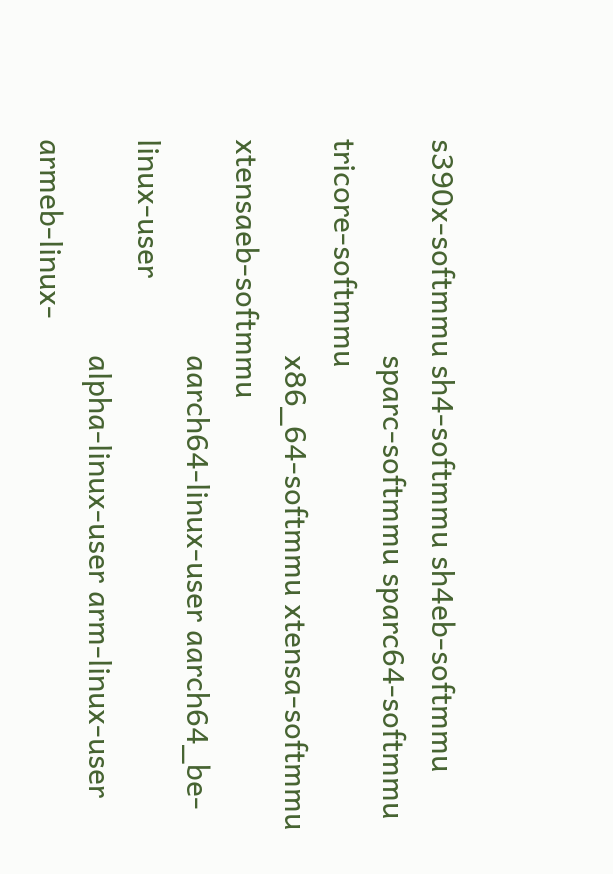s390x-softmmu sh4-softmmu sh4eb-softmmu
                           sparc-softmmu sparc64-softmmu tricore-softmmu
                           x86_64-softmmu xtensa-softmmu xtensaeb-softmmu
                           aarch64-linux-user aarch64_be-linux-user
                           alpha-linux-user arm-linux-user armeb-linux-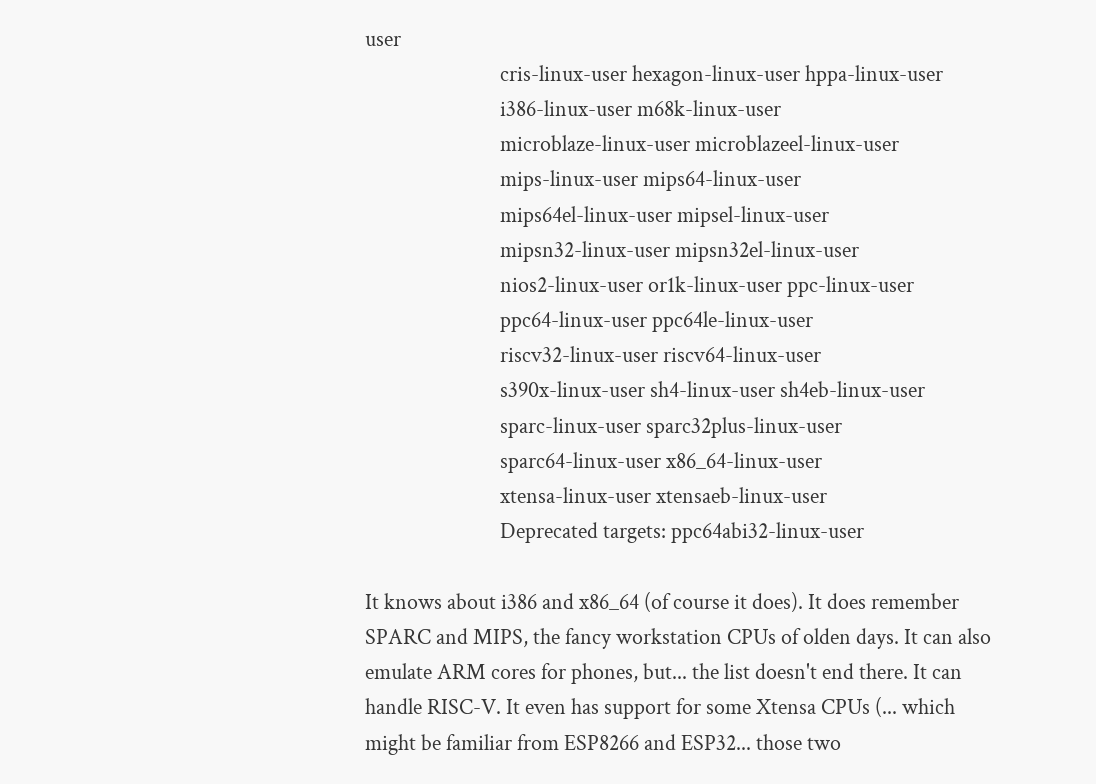user
                           cris-linux-user hexagon-linux-user hppa-linux-user
                           i386-linux-user m68k-linux-user
                           microblaze-linux-user microblazeel-linux-user
                           mips-linux-user mips64-linux-user
                           mips64el-linux-user mipsel-linux-user
                           mipsn32-linux-user mipsn32el-linux-user
                           nios2-linux-user or1k-linux-user ppc-linux-user
                           ppc64-linux-user ppc64le-linux-user
                           riscv32-linux-user riscv64-linux-user
                           s390x-linux-user sh4-linux-user sh4eb-linux-user
                           sparc-linux-user sparc32plus-linux-user
                           sparc64-linux-user x86_64-linux-user
                           xtensa-linux-user xtensaeb-linux-user
                           Deprecated targets: ppc64abi32-linux-user

It knows about i386 and x86_64 (of course it does). It does remember SPARC and MIPS, the fancy workstation CPUs of olden days. It can also emulate ARM cores for phones, but... the list doesn't end there. It can handle RISC-V. It even has support for some Xtensa CPUs (... which might be familiar from ESP8266 and ESP32... those two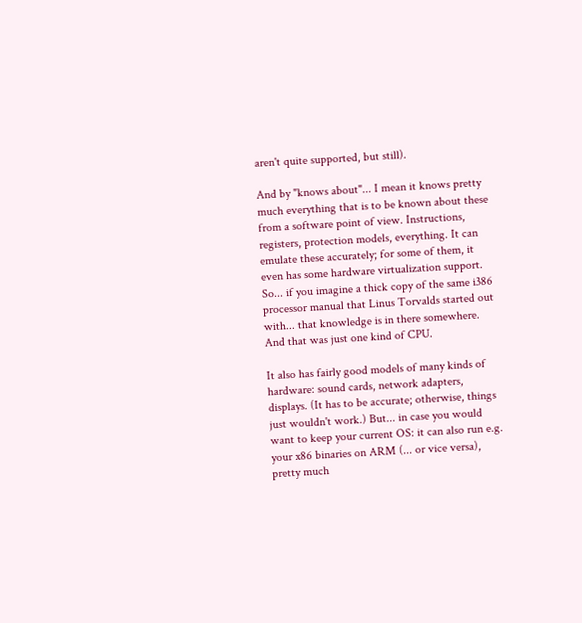aren't quite supported, but still).

And by "knows about"... I mean it knows pretty much everything that is to be known about these from a software point of view. Instructions, registers, protection models, everything. It can emulate these accurately; for some of them, it even has some hardware virtualization support. So... if you imagine a thick copy of the same i386 processor manual that Linus Torvalds started out with... that knowledge is in there somewhere. And that was just one kind of CPU.

It also has fairly good models of many kinds of hardware: sound cards, network adapters, displays. (It has to be accurate; otherwise, things just wouldn't work.) But... in case you would want to keep your current OS: it can also run e.g. your x86 binaries on ARM (... or vice versa), pretty much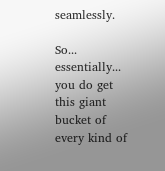seamlessly.

So... essentially... you do get this giant bucket of every kind of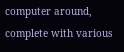computer around, complete with various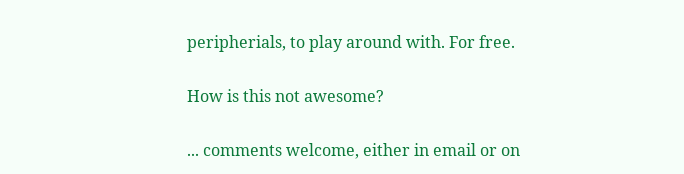peripherials, to play around with. For free.

How is this not awesome?

... comments welcome, either in email or on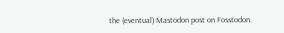the (eventual) Mastodon post on Fosstodon.